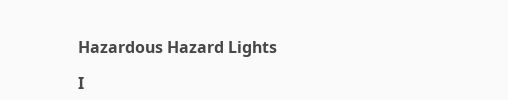Hazardous Hazard Lights

I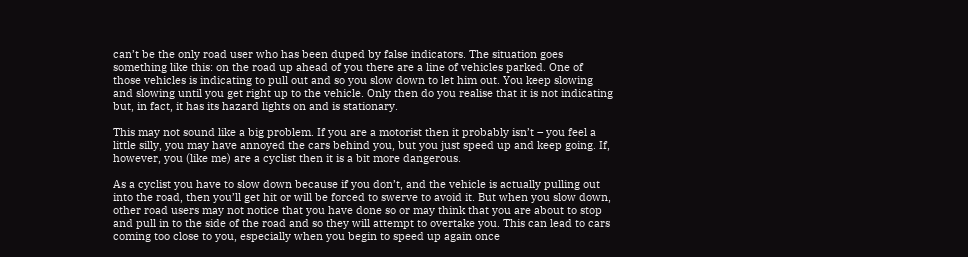can’t be the only road user who has been duped by false indicators. The situation goes something like this: on the road up ahead of you there are a line of vehicles parked. One of those vehicles is indicating to pull out and so you slow down to let him out. You keep slowing and slowing until you get right up to the vehicle. Only then do you realise that it is not indicating but, in fact, it has its hazard lights on and is stationary.

This may not sound like a big problem. If you are a motorist then it probably isn’t – you feel a little silly, you may have annoyed the cars behind you, but you just speed up and keep going. If, however, you (like me) are a cyclist then it is a bit more dangerous.

As a cyclist you have to slow down because if you don’t, and the vehicle is actually pulling out into the road, then you’ll get hit or will be forced to swerve to avoid it. But when you slow down, other road users may not notice that you have done so or may think that you are about to stop and pull in to the side of the road and so they will attempt to overtake you. This can lead to cars coming too close to you, especially when you begin to speed up again once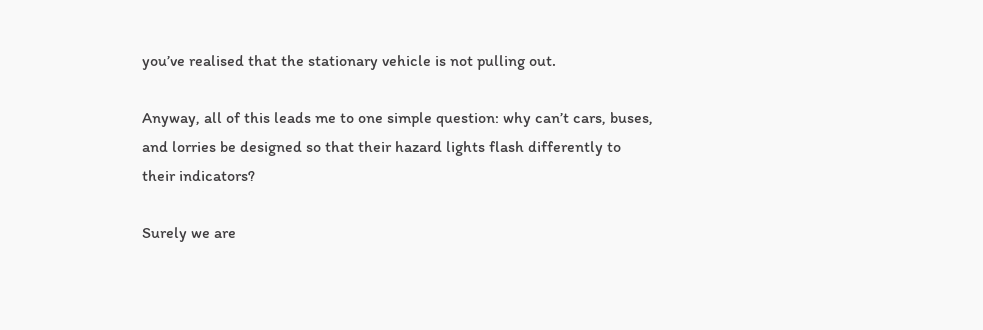you’ve realised that the stationary vehicle is not pulling out.

Anyway, all of this leads me to one simple question: why can’t cars, buses, and lorries be designed so that their hazard lights flash differently to their indicators?

Surely we are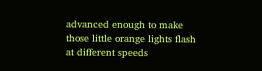advanced enough to make those little orange lights flash at different speeds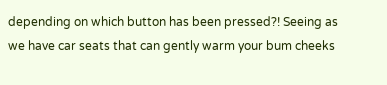depending on which button has been pressed?! Seeing as we have car seats that can gently warm your bum cheeks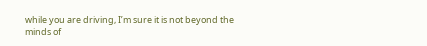while you are driving, I’m sure it is not beyond the minds of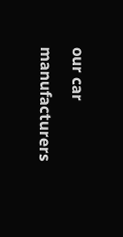our car manufacturers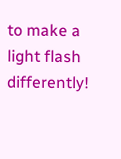to make a light flash differently!